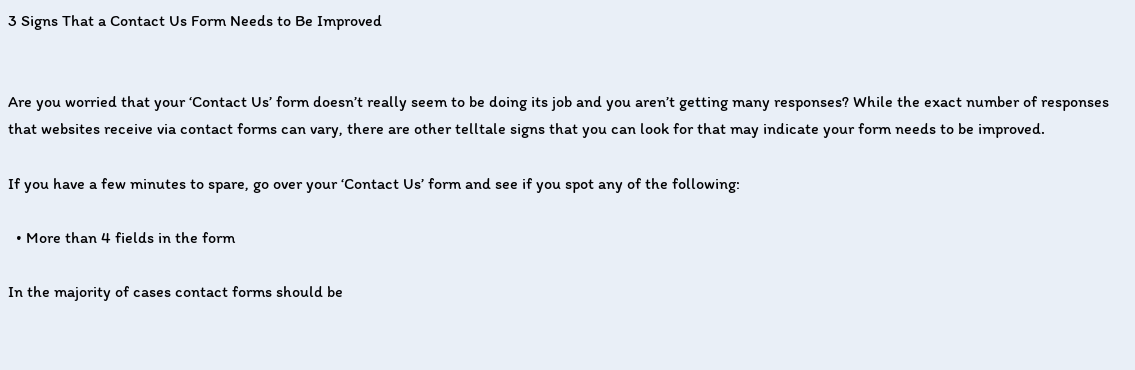3 Signs That a Contact Us Form Needs to Be Improved


Are you worried that your ‘Contact Us’ form doesn’t really seem to be doing its job and you aren’t getting many responses? While the exact number of responses that websites receive via contact forms can vary, there are other telltale signs that you can look for that may indicate your form needs to be improved.

If you have a few minutes to spare, go over your ‘Contact Us’ form and see if you spot any of the following:

  • More than 4 fields in the form

In the majority of cases contact forms should be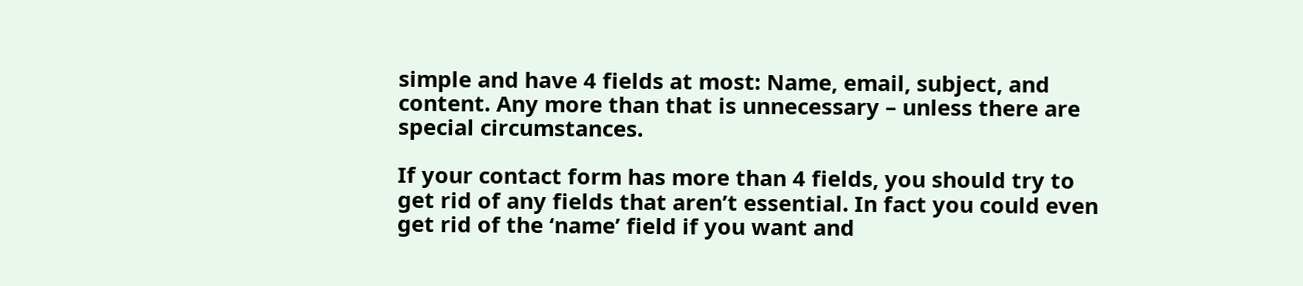simple and have 4 fields at most: Name, email, subject, and content. Any more than that is unnecessary – unless there are special circumstances.

If your contact form has more than 4 fields, you should try to get rid of any fields that aren’t essential. In fact you could even get rid of the ‘name’ field if you want and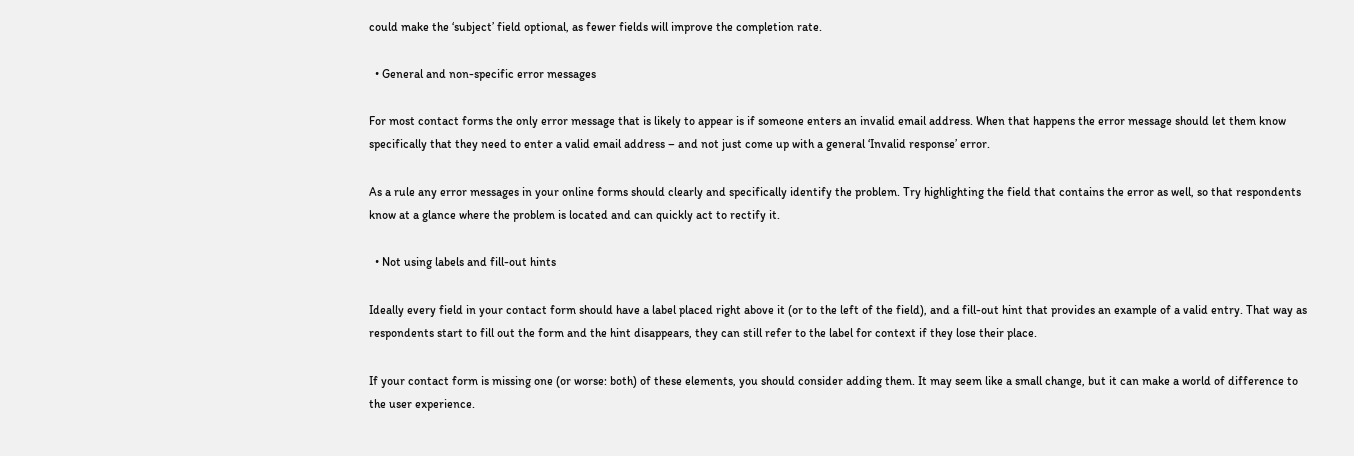could make the ‘subject’ field optional, as fewer fields will improve the completion rate.

  • General and non-specific error messages

For most contact forms the only error message that is likely to appear is if someone enters an invalid email address. When that happens the error message should let them know specifically that they need to enter a valid email address – and not just come up with a general ‘Invalid response’ error.

As a rule any error messages in your online forms should clearly and specifically identify the problem. Try highlighting the field that contains the error as well, so that respondents know at a glance where the problem is located and can quickly act to rectify it.

  • Not using labels and fill-out hints

Ideally every field in your contact form should have a label placed right above it (or to the left of the field), and a fill-out hint that provides an example of a valid entry. That way as respondents start to fill out the form and the hint disappears, they can still refer to the label for context if they lose their place.

If your contact form is missing one (or worse: both) of these elements, you should consider adding them. It may seem like a small change, but it can make a world of difference to the user experience.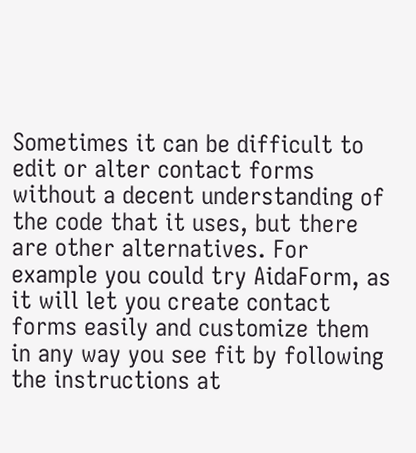Sometimes it can be difficult to edit or alter contact forms without a decent understanding of the code that it uses, but there are other alternatives. For example you could try AidaForm, as it will let you create contact forms easily and customize them in any way you see fit by following the instructions at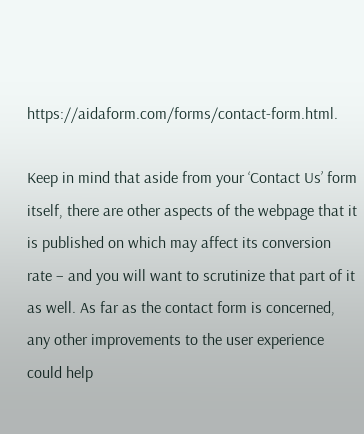https://aidaform.com/forms/contact-form.html.

Keep in mind that aside from your ‘Contact Us’ form itself, there are other aspects of the webpage that it is published on which may affect its conversion rate – and you will want to scrutinize that part of it as well. As far as the contact form is concerned, any other improvements to the user experience could help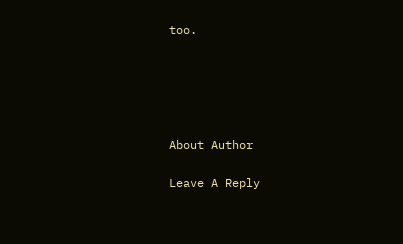too.





About Author

Leave A Reply